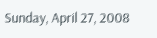Sunday, April 27, 2008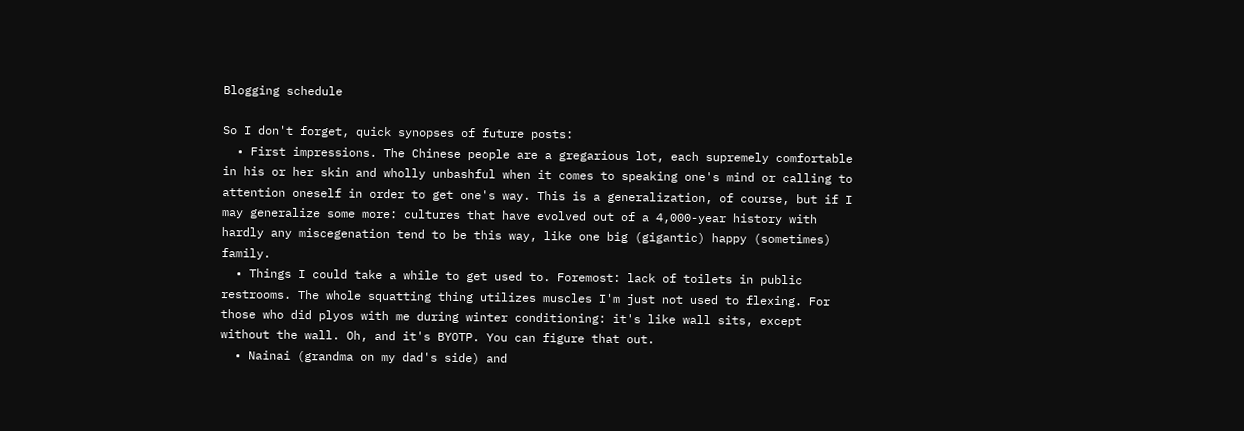Blogging schedule

So I don't forget, quick synopses of future posts:
  • First impressions. The Chinese people are a gregarious lot, each supremely comfortable in his or her skin and wholly unbashful when it comes to speaking one's mind or calling to attention oneself in order to get one's way. This is a generalization, of course, but if I may generalize some more: cultures that have evolved out of a 4,000-year history with hardly any miscegenation tend to be this way, like one big (gigantic) happy (sometimes) family.
  • Things I could take a while to get used to. Foremost: lack of toilets in public restrooms. The whole squatting thing utilizes muscles I'm just not used to flexing. For those who did plyos with me during winter conditioning: it's like wall sits, except without the wall. Oh, and it's BYOTP. You can figure that out.
  • Nainai (grandma on my dad's side) and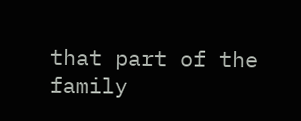that part of the family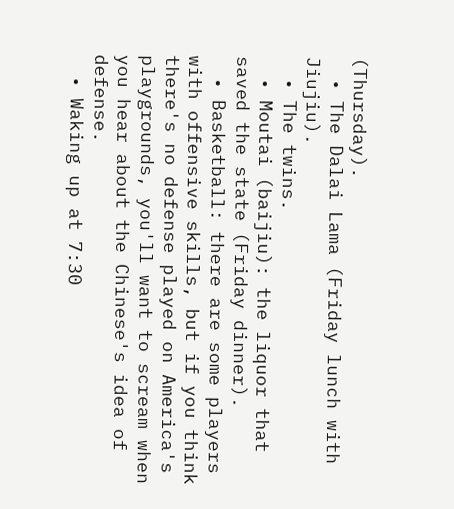(Thursday).
  • The Dalai Lama (Friday lunch with Jiujiu).
  • The twins.
  • Moutai (baijiu): the liquor that saved the state (Friday dinner).
  • Basketball: there are some players with offensive skills, but if you think there's no defense played on America's playgrounds, you'll want to scream when you hear about the Chinese's idea of defense.
  • Waking up at 7:30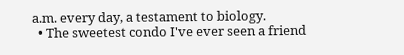a.m. every day, a testament to biology.
  • The sweetest condo I've ever seen a friend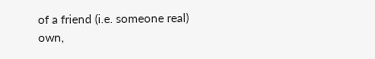of a friend (i.e. someone real) own,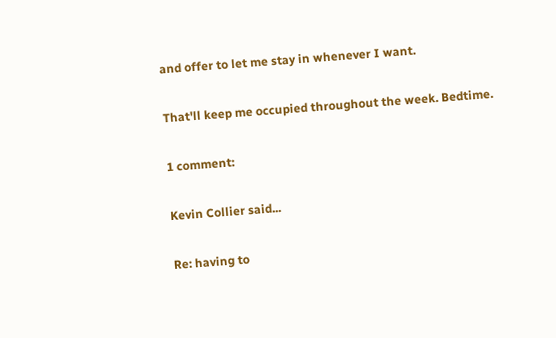and offer to let me stay in whenever I want.

That'll keep me occupied throughout the week. Bedtime.

1 comment:

Kevin Collier said...

Re: having to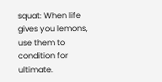squat: When life gives you lemons, use them to condition for ultimate.